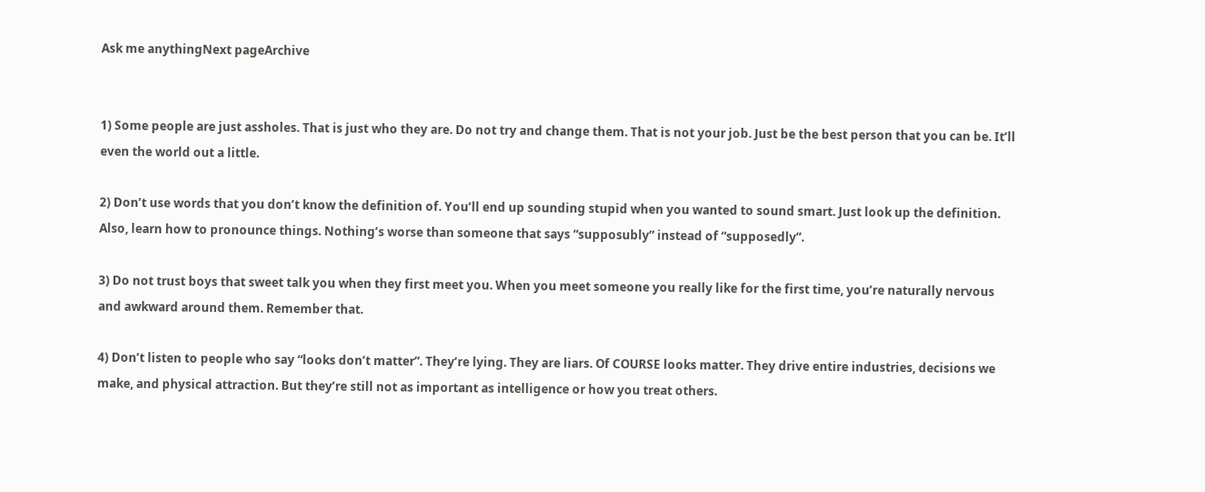Ask me anythingNext pageArchive


1) Some people are just assholes. That is just who they are. Do not try and change them. That is not your job. Just be the best person that you can be. It’ll even the world out a little.

2) Don’t use words that you don’t know the definition of. You’ll end up sounding stupid when you wanted to sound smart. Just look up the definition. Also, learn how to pronounce things. Nothing’s worse than someone that says “supposubly” instead of “supposedly”.

3) Do not trust boys that sweet talk you when they first meet you. When you meet someone you really like for the first time, you’re naturally nervous and awkward around them. Remember that.

4) Don’t listen to people who say “looks don’t matter”. They’re lying. They are liars. Of COURSE looks matter. They drive entire industries, decisions we make, and physical attraction. But they’re still not as important as intelligence or how you treat others.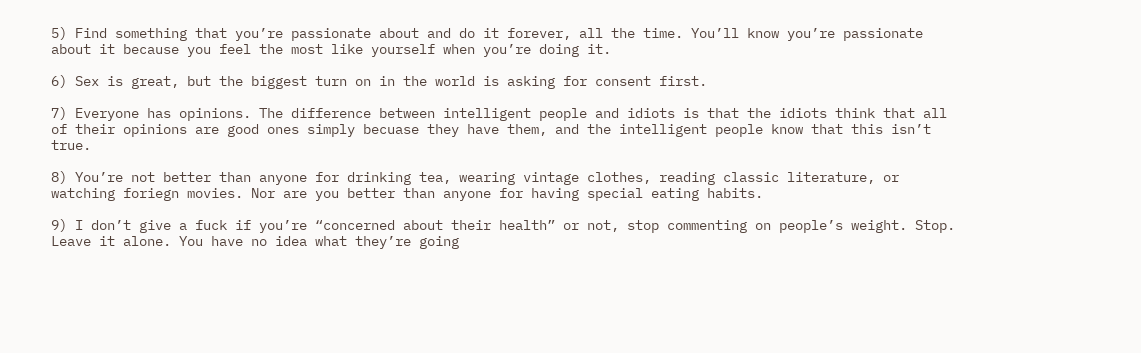5) Find something that you’re passionate about and do it forever, all the time. You’ll know you’re passionate about it because you feel the most like yourself when you’re doing it.

6) Sex is great, but the biggest turn on in the world is asking for consent first.

7) Everyone has opinions. The difference between intelligent people and idiots is that the idiots think that all of their opinions are good ones simply becuase they have them, and the intelligent people know that this isn’t true.

8) You’re not better than anyone for drinking tea, wearing vintage clothes, reading classic literature, or watching foriegn movies. Nor are you better than anyone for having special eating habits.

9) I don’t give a fuck if you’re “concerned about their health” or not, stop commenting on people’s weight. Stop. Leave it alone. You have no idea what they’re going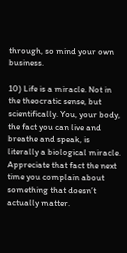through, so mind your own business.

10) Life is a miracle. Not in the theocratic sense, but scientifically. You, your body, the fact you can live and breathe and speak, is literally a biological miracle. Appreciate that fact the next time you complain about something that doesn’t actually matter.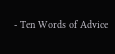- Ten Words of Advice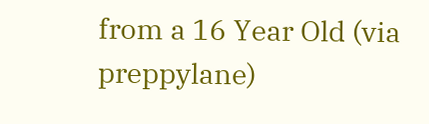from a 16 Year Old (via preppylane)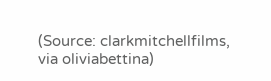(Source: clarkmitchellfilms, via oliviabettina)